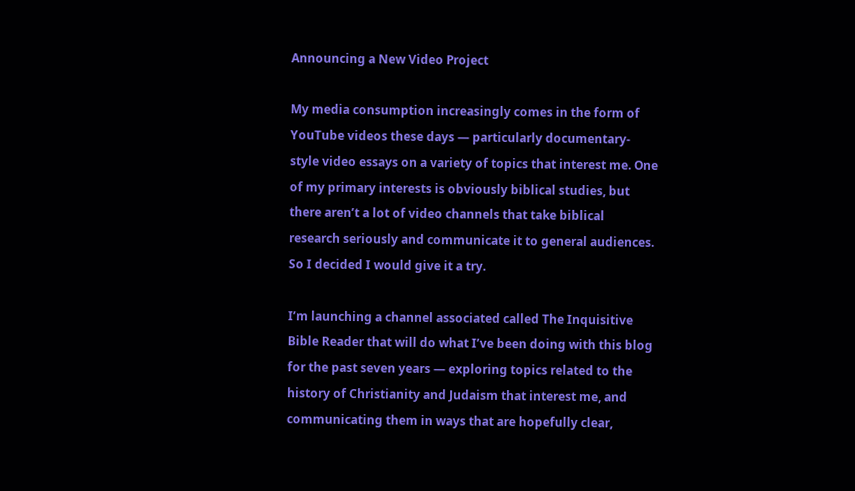Announcing a New Video Project

My media consumption increasingly comes in the form of YouTube videos these days — particularly documentary-style video essays on a variety of topics that interest me. One of my primary interests is obviously biblical studies, but there aren’t a lot of video channels that take biblical research seriously and communicate it to general audiences. So I decided I would give it a try.

I’m launching a channel associated called The Inquisitive Bible Reader that will do what I’ve been doing with this blog for the past seven years — exploring topics related to the history of Christianity and Judaism that interest me, and communicating them in ways that are hopefully clear,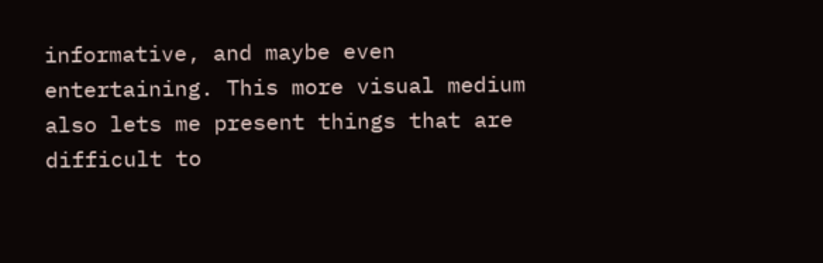informative, and maybe even entertaining. This more visual medium also lets me present things that are difficult to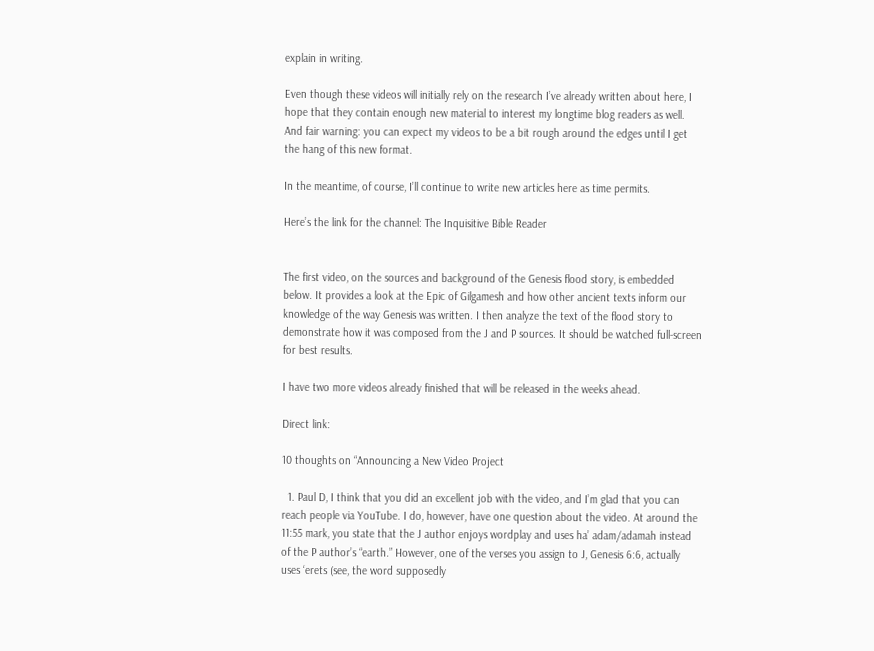explain in writing.

Even though these videos will initially rely on the research I’ve already written about here, I hope that they contain enough new material to interest my longtime blog readers as well. And fair warning: you can expect my videos to be a bit rough around the edges until I get the hang of this new format.

In the meantime, of course, I’ll continue to write new articles here as time permits.

Here’s the link for the channel: The Inquisitive Bible Reader


The first video, on the sources and background of the Genesis flood story, is embedded below. It provides a look at the Epic of Gilgamesh and how other ancient texts inform our knowledge of the way Genesis was written. I then analyze the text of the flood story to demonstrate how it was composed from the J and P sources. It should be watched full-screen for best results.

I have two more videos already finished that will be released in the weeks ahead.

Direct link:

10 thoughts on “Announcing a New Video Project

  1. Paul D, I think that you did an excellent job with the video, and I’m glad that you can reach people via YouTube. I do, however, have one question about the video. At around the 11:55 mark, you state that the J author enjoys wordplay and uses ha’ adam/adamah instead of the P author’s “earth.” However, one of the verses you assign to J, Genesis 6:6, actually uses ‘erets (see, the word supposedly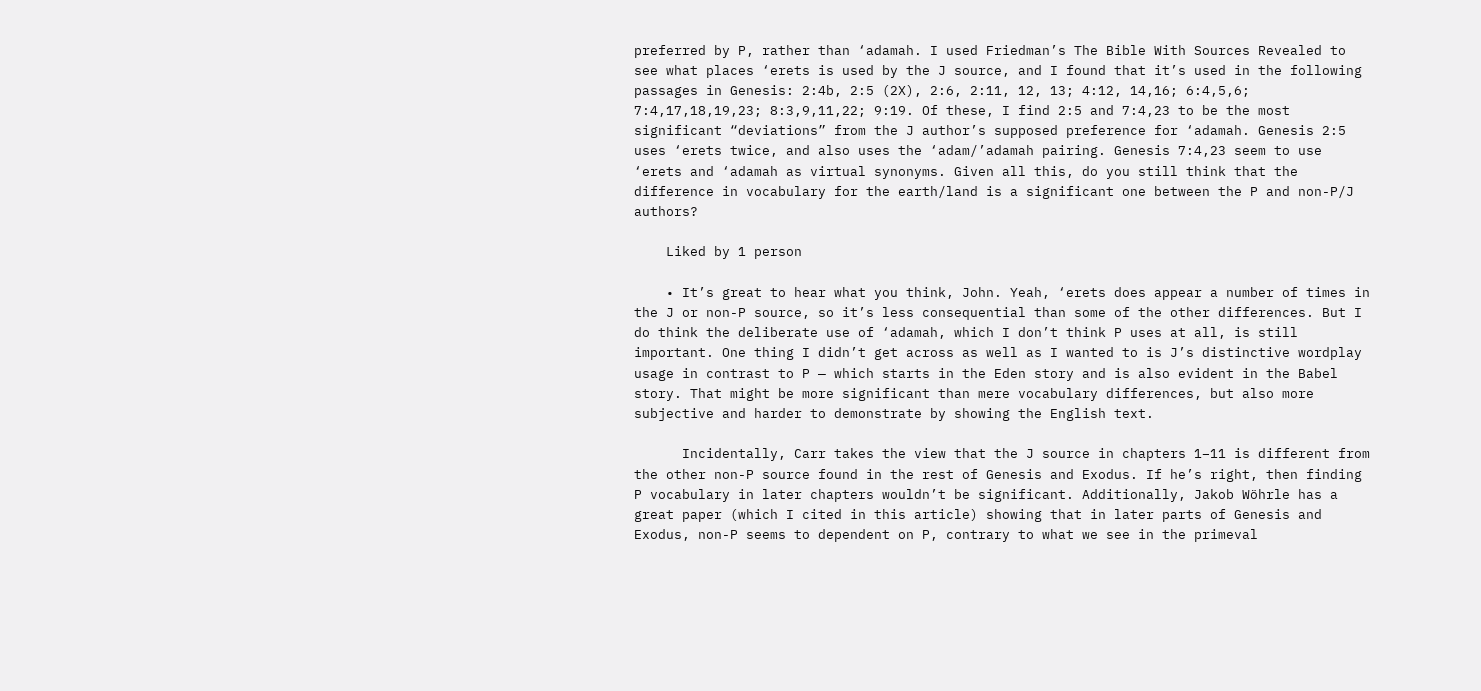preferred by P, rather than ‘adamah. I used Friedman’s The Bible With Sources Revealed to see what places ‘erets is used by the J source, and I found that it’s used in the following passages in Genesis: 2:4b, 2:5 (2X), 2:6, 2:11, 12, 13; 4:12, 14,16; 6:4,5,6; 7:4,17,18,19,23; 8:3,9,11,22; 9:19. Of these, I find 2:5 and 7:4,23 to be the most significant “deviations” from the J author’s supposed preference for ‘adamah. Genesis 2:5 uses ‘erets twice, and also uses the ‘adam/’adamah pairing. Genesis 7:4,23 seem to use ‘erets and ‘adamah as virtual synonyms. Given all this, do you still think that the difference in vocabulary for the earth/land is a significant one between the P and non-P/J authors?

    Liked by 1 person

    • It’s great to hear what you think, John. Yeah, ‘erets does appear a number of times in the J or non-P source, so it’s less consequential than some of the other differences. But I do think the deliberate use of ‘adamah, which I don’t think P uses at all, is still important. One thing I didn’t get across as well as I wanted to is J’s distinctive wordplay usage in contrast to P — which starts in the Eden story and is also evident in the Babel story. That might be more significant than mere vocabulary differences, but also more subjective and harder to demonstrate by showing the English text.

      Incidentally, Carr takes the view that the J source in chapters 1–11 is different from the other non-P source found in the rest of Genesis and Exodus. If he’s right, then finding P vocabulary in later chapters wouldn’t be significant. Additionally, Jakob Wöhrle has a great paper (which I cited in this article) showing that in later parts of Genesis and Exodus, non-P seems to dependent on P, contrary to what we see in the primeval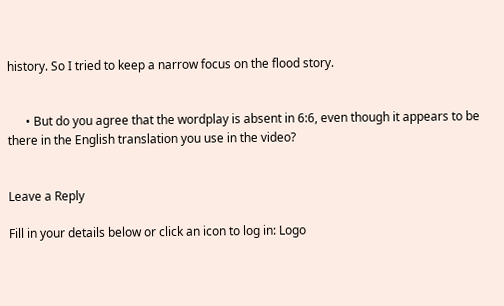history. So I tried to keep a narrow focus on the flood story.


      • But do you agree that the wordplay is absent in 6:6, even though it appears to be there in the English translation you use in the video?


Leave a Reply

Fill in your details below or click an icon to log in: Logo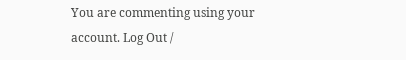You are commenting using your account. Log Out /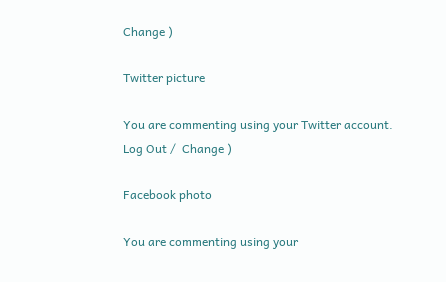Change )

Twitter picture

You are commenting using your Twitter account. Log Out /  Change )

Facebook photo

You are commenting using your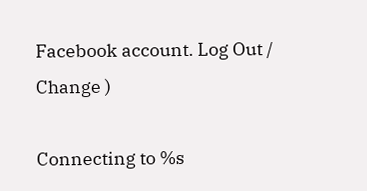Facebook account. Log Out /  Change )

Connecting to %s